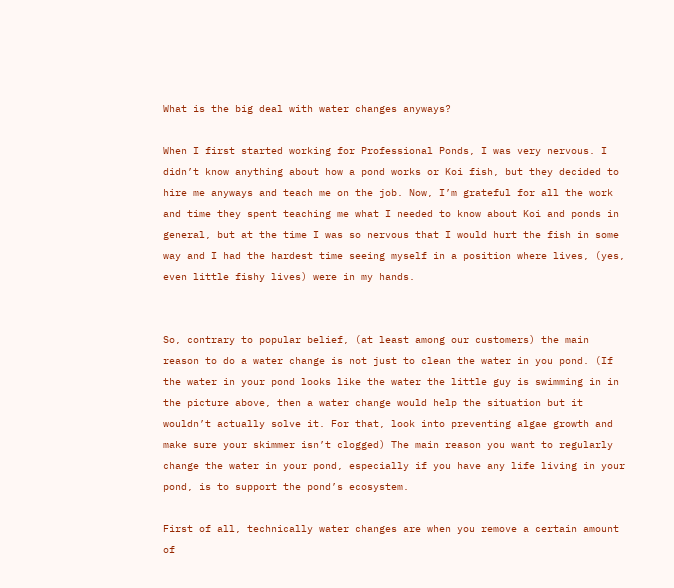What is the big deal with water changes anyways?

When I first started working for Professional Ponds, I was very nervous. I didn’t know anything about how a pond works or Koi fish, but they decided to hire me anyways and teach me on the job. Now, I’m grateful for all the work and time they spent teaching me what I needed to know about Koi and ponds in general, but at the time I was so nervous that I would hurt the fish in some way and I had the hardest time seeing myself in a position where lives, (yes, even little fishy lives) were in my hands.


So, contrary to popular belief, (at least among our customers) the main reason to do a water change is not just to clean the water in you pond. (If the water in your pond looks like the water the little guy is swimming in in the picture above, then a water change would help the situation but it wouldn’t actually solve it. For that, look into preventing algae growth and make sure your skimmer isn’t clogged) The main reason you want to regularly change the water in your pond, especially if you have any life living in your pond, is to support the pond’s ecosystem.

First of all, technically water changes are when you remove a certain amount of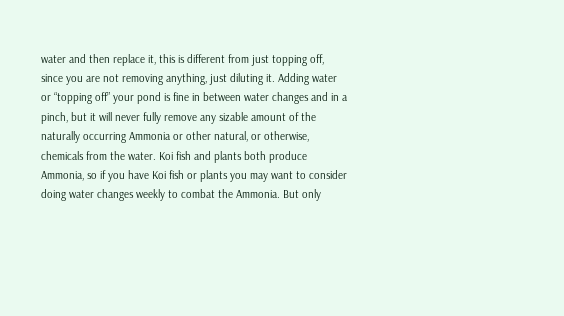water and then replace it, this is different from just topping off, since you are not removing anything, just diluting it. Adding water or “topping off” your pond is fine in between water changes and in a pinch, but it will never fully remove any sizable amount of the naturally occurring Ammonia or other natural, or otherwise, chemicals from the water. Koi fish and plants both produce Ammonia, so if you have Koi fish or plants you may want to consider doing water changes weekly to combat the Ammonia. But only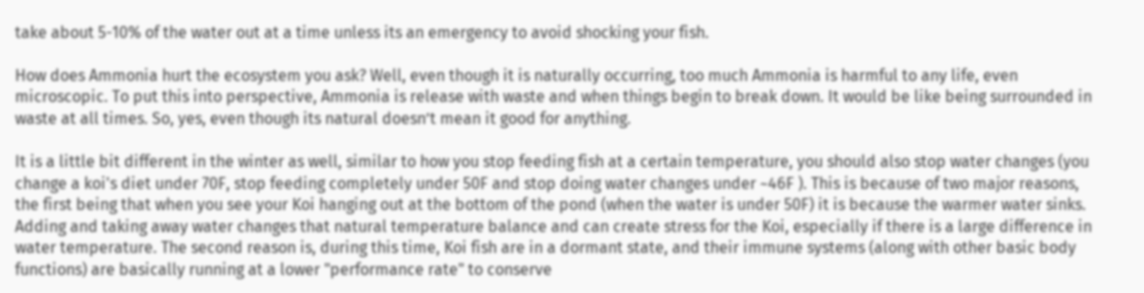take about 5-10% of the water out at a time unless its an emergency to avoid shocking your fish.

How does Ammonia hurt the ecosystem you ask? Well, even though it is naturally occurring, too much Ammonia is harmful to any life, even microscopic. To put this into perspective, Ammonia is release with waste and when things begin to break down. It would be like being surrounded in waste at all times. So, yes, even though its natural doesn’t mean it good for anything.

It is a little bit different in the winter as well, similar to how you stop feeding fish at a certain temperature, you should also stop water changes (you change a koi's diet under 70F, stop feeding completely under 50F and stop doing water changes under ~46F ). This is because of two major reasons, the first being that when you see your Koi hanging out at the bottom of the pond (when the water is under 50F) it is because the warmer water sinks. Adding and taking away water changes that natural temperature balance and can create stress for the Koi, especially if there is a large difference in water temperature. The second reason is, during this time, Koi fish are in a dormant state, and their immune systems (along with other basic body functions) are basically running at a lower "performance rate" to conserve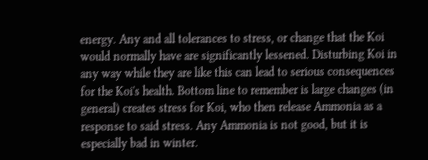energy. Any and all tolerances to stress, or change that the Koi would normally have are significantly lessened. Disturbing Koi in any way while they are like this can lead to serious consequences for the Koi's health. Bottom line to remember is large changes (in general) creates stress for Koi, who then release Ammonia as a response to said stress. Any Ammonia is not good, but it is especially bad in winter.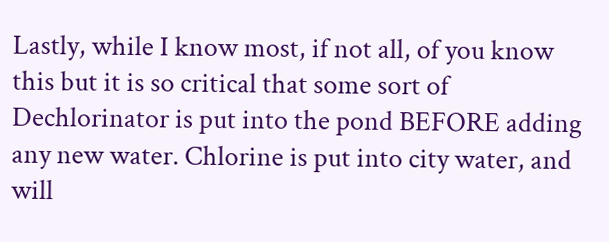Lastly, while I know most, if not all, of you know this but it is so critical that some sort of Dechlorinator is put into the pond BEFORE adding any new water. Chlorine is put into city water, and will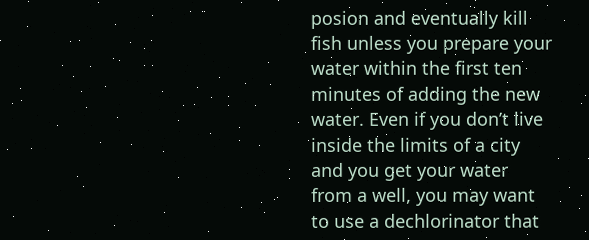posion and eventually kill fish unless you prepare your water within the first ten minutes of adding the new water. Even if you don’t live inside the limits of a city and you get your water from a well, you may want to use a dechlorinator that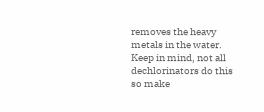removes the heavy metals in the water. Keep in mind, not all dechlorinators do this so make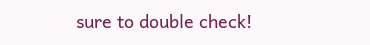sure to double check!